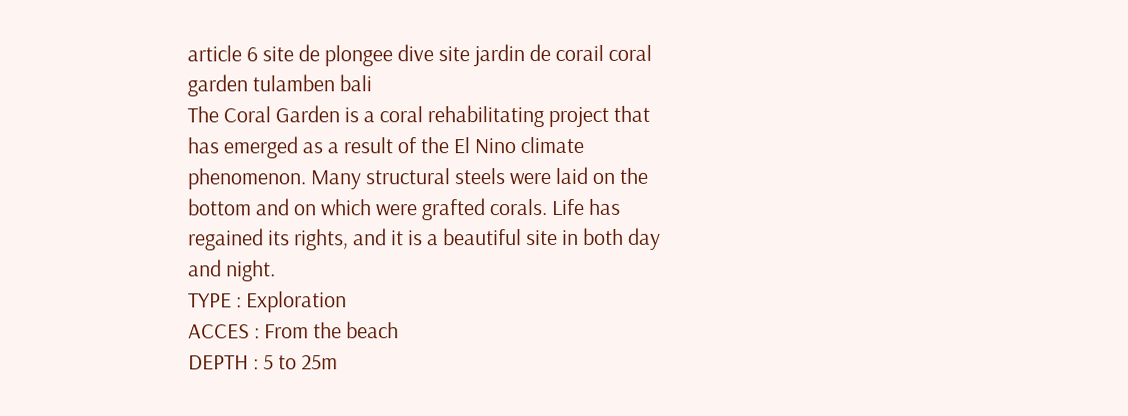article 6 site de plongee dive site jardin de corail coral garden tulamben bali
The Coral Garden is a coral rehabilitating project that has emerged as a result of the El Nino climate phenomenon. Many structural steels were laid on the bottom and on which were grafted corals. Life has regained its rights, and it is a beautiful site in both day and night.
TYPE : Exploration
ACCES : From the beach
DEPTH : 5 to 25m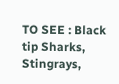TO SEE : Black tip Sharks, Stingrays,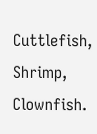Cuttlefish, Shrimp, Clownfish.